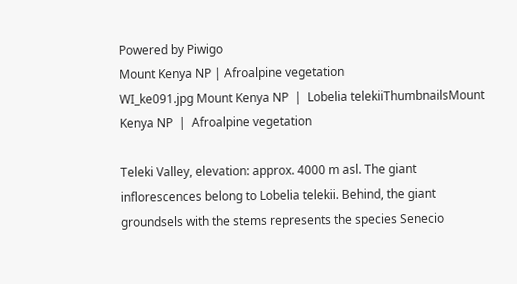Powered by Piwigo
Mount Kenya NP | Afroalpine vegetation
WI_ke091.jpg Mount Kenya NP  |  Lobelia telekiiThumbnailsMount Kenya NP  |  Afroalpine vegetation

Teleki Valley, elevation: approx. 4000 m asl. The giant inflorescences belong to Lobelia telekii. Behind, the giant groundsels with the stems represents the species Senecio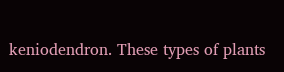keniodendron. These types of plants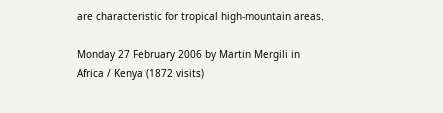are characteristic for tropical high-mountain areas.

Monday 27 February 2006 by Martin Mergili in Africa / Kenya (1872 visits)